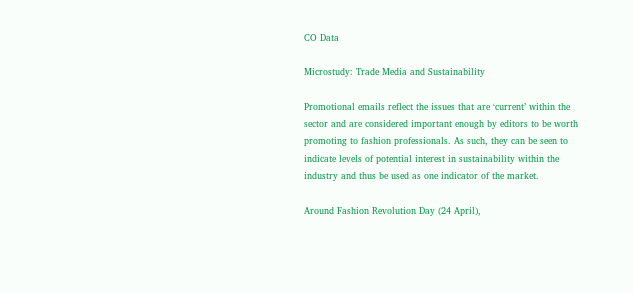CO Data

Microstudy: Trade Media and Sustainability

Promotional emails reflect the issues that are ‘current’ within the sector and are considered important enough by editors to be worth promoting to fashion professionals. As such, they can be seen to indicate levels of potential interest in sustainability within the industry and thus be used as one indicator of the market.

Around Fashion Revolution Day (24 April),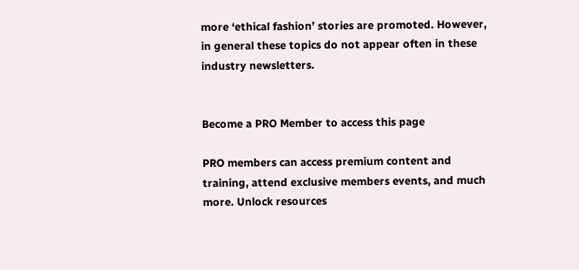more ‘ethical fashion’ stories are promoted. However, in general these topics do not appear often in these industry newsletters.


Become a PRO Member to access this page

PRO members can access premium content and training, attend exclusive members events, and much more. Unlock resources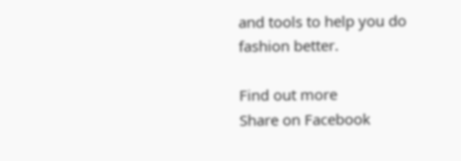and tools to help you do fashion better.

Find out more
Share on Facebook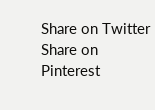Share on Twitter Share on Pinterest